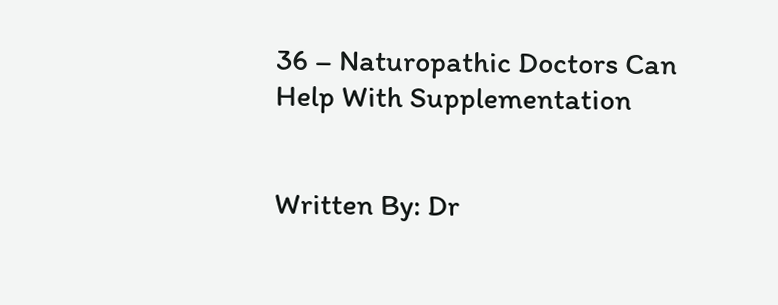36 – Naturopathic Doctors Can Help With Supplementation


Written By: Dr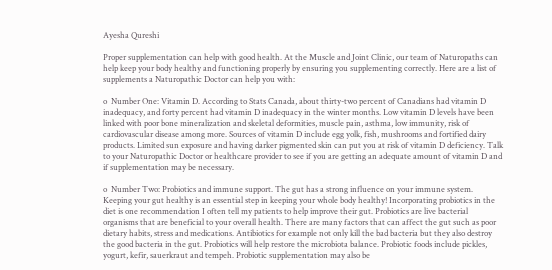Ayesha Qureshi

Proper supplementation can help with good health. At the Muscle and Joint Clinic, our team of Naturopaths can help keep your body healthy and functioning properly by ensuring you supplementing correctly. Here are a list of supplements a Naturopathic Doctor can help you with:

o  Number One: Vitamin D. According to Stats Canada, about thirty-two percent of Canadians had vitamin D inadequacy, and forty percent had vitamin D inadequacy in the winter months. Low vitamin D levels have been linked with poor bone mineralization and skeletal deformities, muscle pain, asthma, low immunity, risk of cardiovascular disease among more. Sources of vitamin D include egg yolk, fish, mushrooms and fortified dairy products. Limited sun exposure and having darker pigmented skin can put you at risk of vitamin D deficiency. Talk to your Naturopathic Doctor or healthcare provider to see if you are getting an adequate amount of vitamin D and if supplementation may be necessary.

o  Number Two: Probiotics and immune support. The gut has a strong influence on your immune system. Keeping your gut healthy is an essential step in keeping your whole body healthy! Incorporating probiotics in the diet is one recommendation I often tell my patients to help improve their gut. Probiotics are live bacterial organisms that are beneficial to your overall health. There are many factors that can affect the gut such as poor dietary habits, stress and medications. Antibiotics for example not only kill the bad bacteria but they also destroy the good bacteria in the gut. Probiotics will help restore the microbiota balance. Probiotic foods include pickles, yogurt, kefir, sauerkraut and tempeh. Probiotic supplementation may also be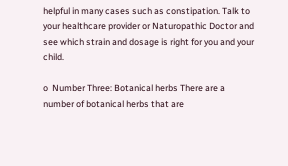helpful in many cases such as constipation. Talk to your healthcare provider or Naturopathic Doctor and see which strain and dosage is right for you and your child.

o  Number Three: Botanical herbs There are a number of botanical herbs that are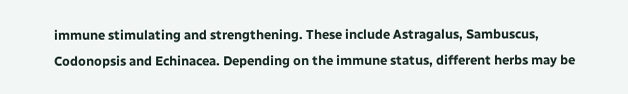immune stimulating and strengthening. These include Astragalus, Sambuscus, Codonopsis and Echinacea. Depending on the immune status, different herbs may be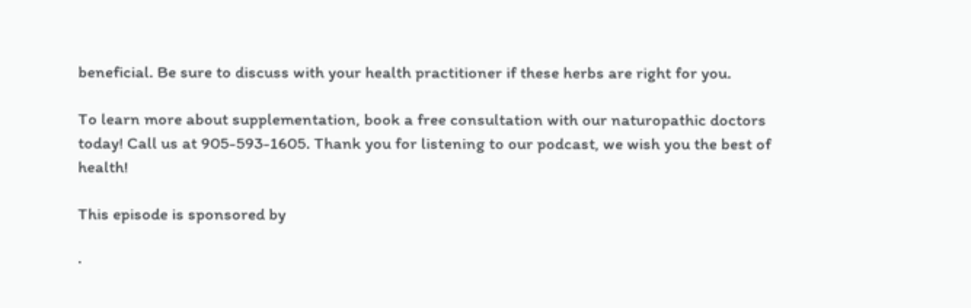beneficial. Be sure to discuss with your health practitioner if these herbs are right for you.

To learn more about supplementation, book a free consultation with our naturopathic doctors today! Call us at 905-593-1605. Thank you for listening to our podcast, we wish you the best of health!

This episode is sponsored by

·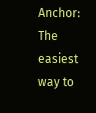Anchor: The easiest way to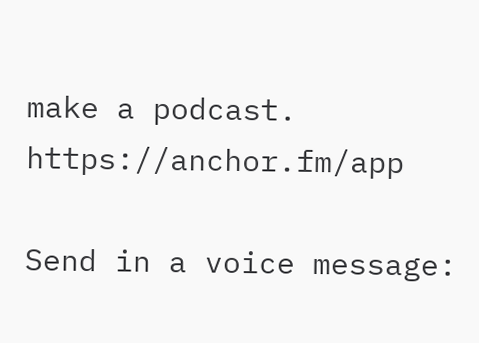make a podcast. https://anchor.fm/app

Send in a voice message: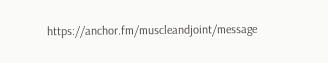https://anchor.fm/muscleandjoint/message